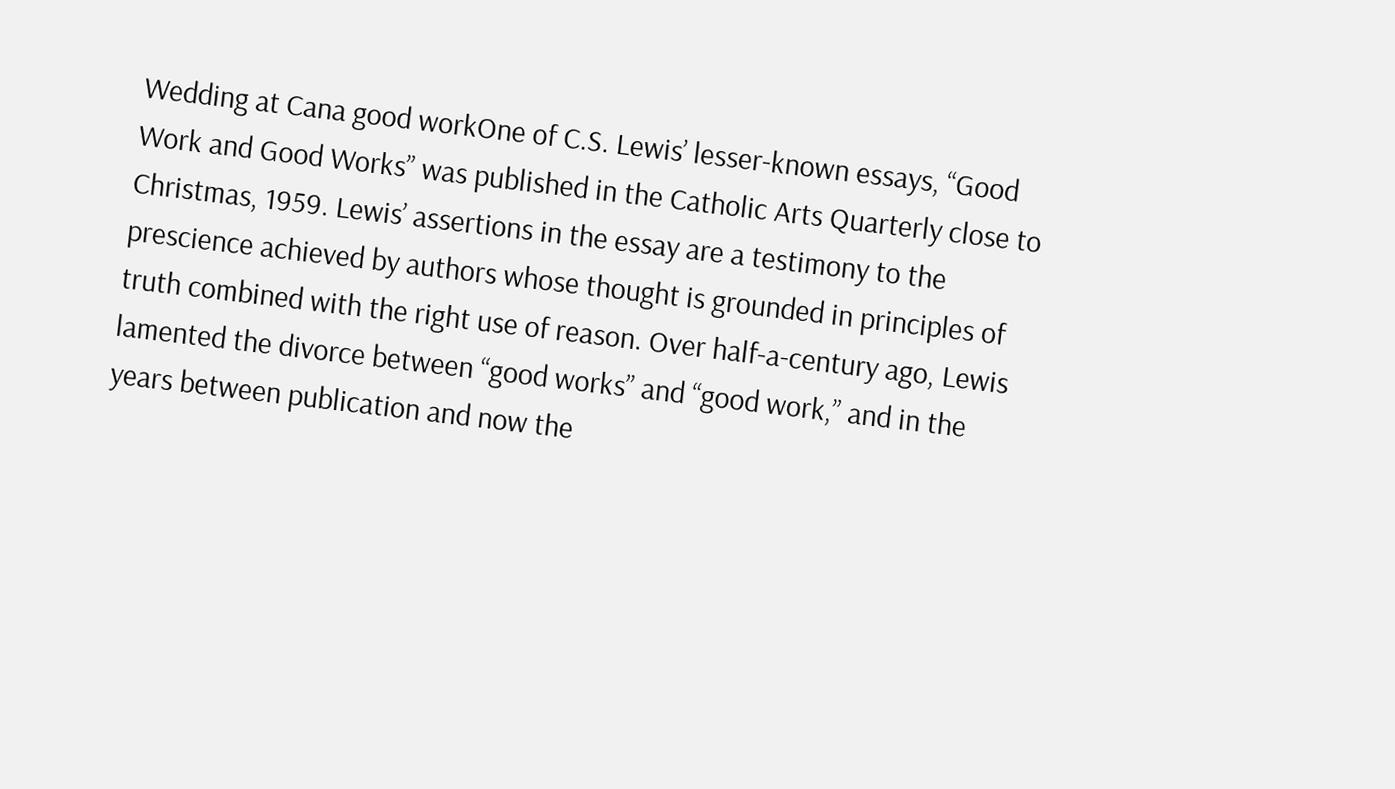Wedding at Cana good workOne of C.S. Lewis’ lesser-known essays, “Good Work and Good Works” was published in the Catholic Arts Quarterly close to Christmas, 1959. Lewis’ assertions in the essay are a testimony to the prescience achieved by authors whose thought is grounded in principles of truth combined with the right use of reason. Over half-a-century ago, Lewis lamented the divorce between “good works” and “good work,” and in the years between publication and now the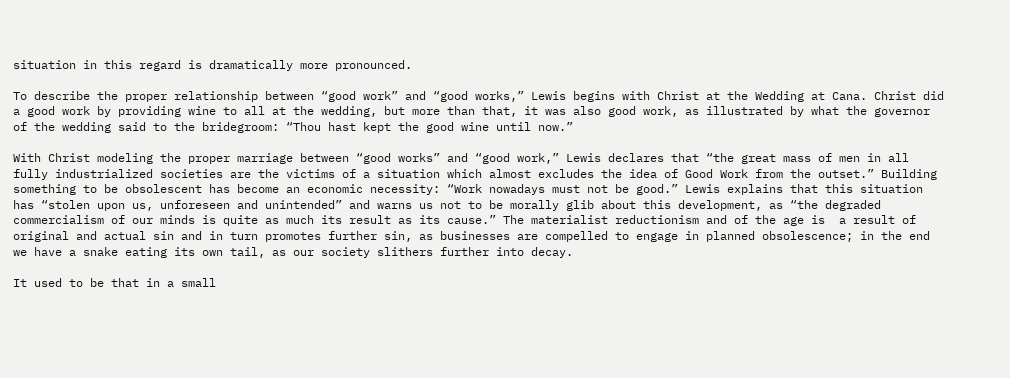situation in this regard is dramatically more pronounced.

To describe the proper relationship between “good work” and “good works,” Lewis begins with Christ at the Wedding at Cana. Christ did a good work by providing wine to all at the wedding, but more than that, it was also good work, as illustrated by what the governor of the wedding said to the bridegroom: “Thou hast kept the good wine until now.”

With Christ modeling the proper marriage between “good works” and “good work,” Lewis declares that “the great mass of men in all fully industrialized societies are the victims of a situation which almost excludes the idea of Good Work from the outset.” Building something to be obsolescent has become an economic necessity: “Work nowadays must not be good.” Lewis explains that this situation has “stolen upon us, unforeseen and unintended” and warns us not to be morally glib about this development, as “the degraded commercialism of our minds is quite as much its result as its cause.” The materialist reductionism and of the age is  a result of original and actual sin and in turn promotes further sin, as businesses are compelled to engage in planned obsolescence; in the end we have a snake eating its own tail, as our society slithers further into decay.

It used to be that in a small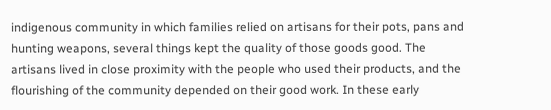indigenous community in which families relied on artisans for their pots, pans and hunting weapons, several things kept the quality of those goods good. The artisans lived in close proximity with the people who used their products, and the flourishing of the community depended on their good work. In these early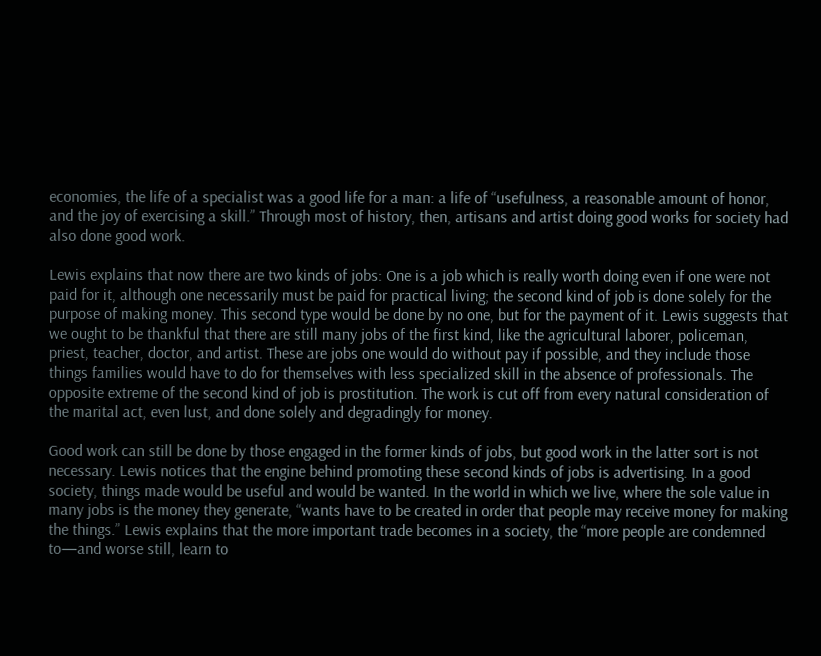economies, the life of a specialist was a good life for a man: a life of “usefulness, a reasonable amount of honor, and the joy of exercising a skill.” Through most of history, then, artisans and artist doing good works for society had also done good work.

Lewis explains that now there are two kinds of jobs: One is a job which is really worth doing even if one were not paid for it, although one necessarily must be paid for practical living; the second kind of job is done solely for the purpose of making money. This second type would be done by no one, but for the payment of it. Lewis suggests that we ought to be thankful that there are still many jobs of the first kind, like the agricultural laborer, policeman, priest, teacher, doctor, and artist. These are jobs one would do without pay if possible, and they include those things families would have to do for themselves with less specialized skill in the absence of professionals. The opposite extreme of the second kind of job is prostitution. The work is cut off from every natural consideration of the marital act, even lust, and done solely and degradingly for money.

Good work can still be done by those engaged in the former kinds of jobs, but good work in the latter sort is not necessary. Lewis notices that the engine behind promoting these second kinds of jobs is advertising. In a good society, things made would be useful and would be wanted. In the world in which we live, where the sole value in many jobs is the money they generate, “wants have to be created in order that people may receive money for making the things.” Lewis explains that the more important trade becomes in a society, the “more people are condemned to—and worse still, learn to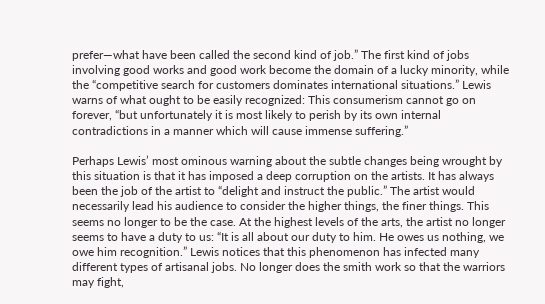prefer—what have been called the second kind of job.” The first kind of jobs involving good works and good work become the domain of a lucky minority, while the “competitive search for customers dominates international situations.” Lewis warns of what ought to be easily recognized: This consumerism cannot go on forever, “but unfortunately it is most likely to perish by its own internal contradictions in a manner which will cause immense suffering.”

Perhaps Lewis’ most ominous warning about the subtle changes being wrought by this situation is that it has imposed a deep corruption on the artists. It has always been the job of the artist to “delight and instruct the public.” The artist would necessarily lead his audience to consider the higher things, the finer things. This seems no longer to be the case. At the highest levels of the arts, the artist no longer seems to have a duty to us: “It is all about our duty to him. He owes us nothing, we owe him recognition.” Lewis notices that this phenomenon has infected many different types of artisanal jobs. No longer does the smith work so that the warriors may fight,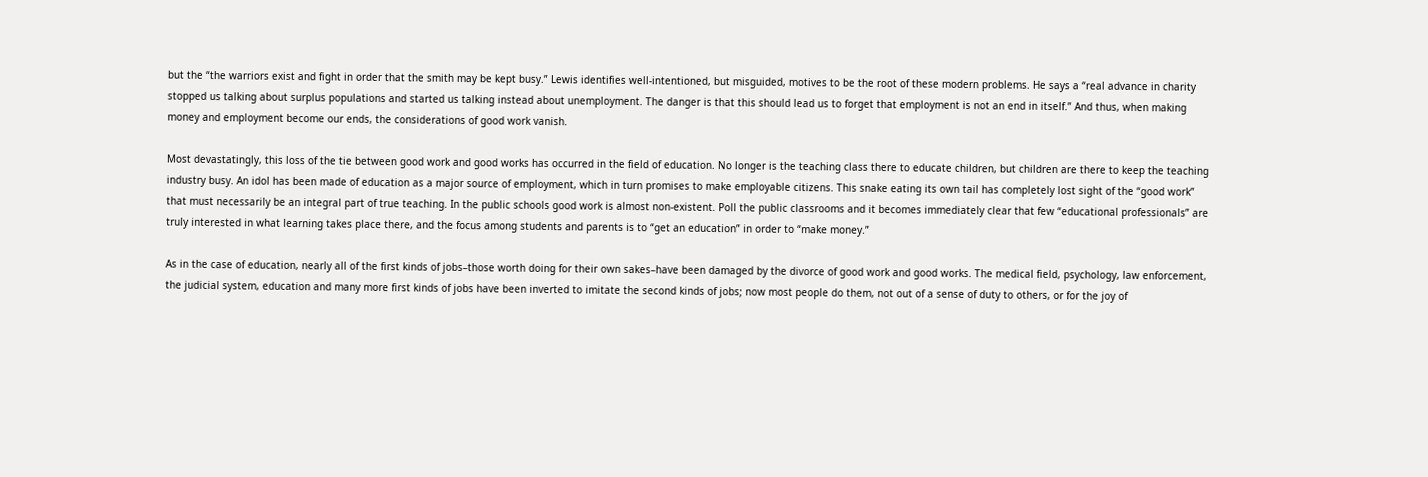but the “the warriors exist and fight in order that the smith may be kept busy.” Lewis identifies well-intentioned, but misguided, motives to be the root of these modern problems. He says a “real advance in charity stopped us talking about surplus populations and started us talking instead about unemployment. The danger is that this should lead us to forget that employment is not an end in itself.” And thus, when making money and employment become our ends, the considerations of good work vanish.

Most devastatingly, this loss of the tie between good work and good works has occurred in the field of education. No longer is the teaching class there to educate children, but children are there to keep the teaching industry busy. An idol has been made of education as a major source of employment, which in turn promises to make employable citizens. This snake eating its own tail has completely lost sight of the “good work” that must necessarily be an integral part of true teaching. In the public schools good work is almost non-existent. Poll the public classrooms and it becomes immediately clear that few “educational professionals” are truly interested in what learning takes place there, and the focus among students and parents is to “get an education” in order to “make money.”

As in the case of education, nearly all of the first kinds of jobs–those worth doing for their own sakes–have been damaged by the divorce of good work and good works. The medical field, psychology, law enforcement, the judicial system, education and many more first kinds of jobs have been inverted to imitate the second kinds of jobs; now most people do them, not out of a sense of duty to others, or for the joy of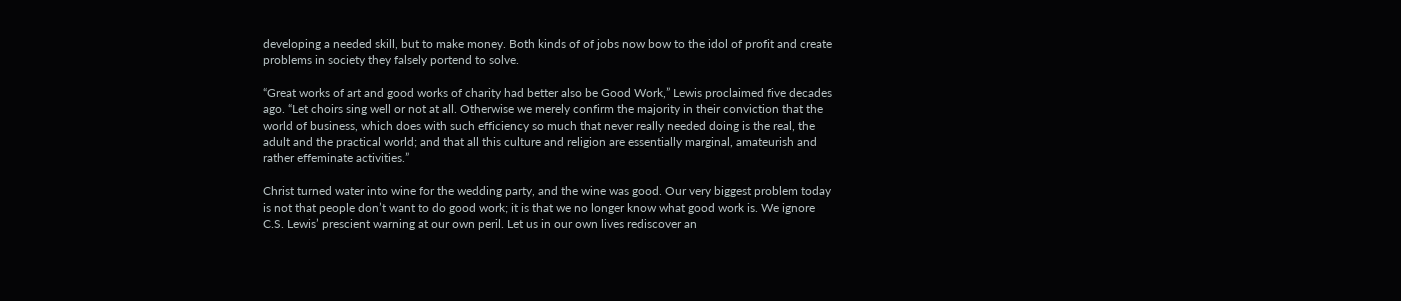developing a needed skill, but to make money. Both kinds of of jobs now bow to the idol of profit and create problems in society they falsely portend to solve.

“Great works of art and good works of charity had better also be Good Work,” Lewis proclaimed five decades ago. “Let choirs sing well or not at all. Otherwise we merely confirm the majority in their conviction that the world of business, which does with such efficiency so much that never really needed doing is the real, the adult and the practical world; and that all this culture and religion are essentially marginal, amateurish and rather effeminate activities.”

Christ turned water into wine for the wedding party, and the wine was good. Our very biggest problem today is not that people don’t want to do good work; it is that we no longer know what good work is. We ignore C.S. Lewis’ prescient warning at our own peril. Let us in our own lives rediscover an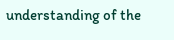understanding of the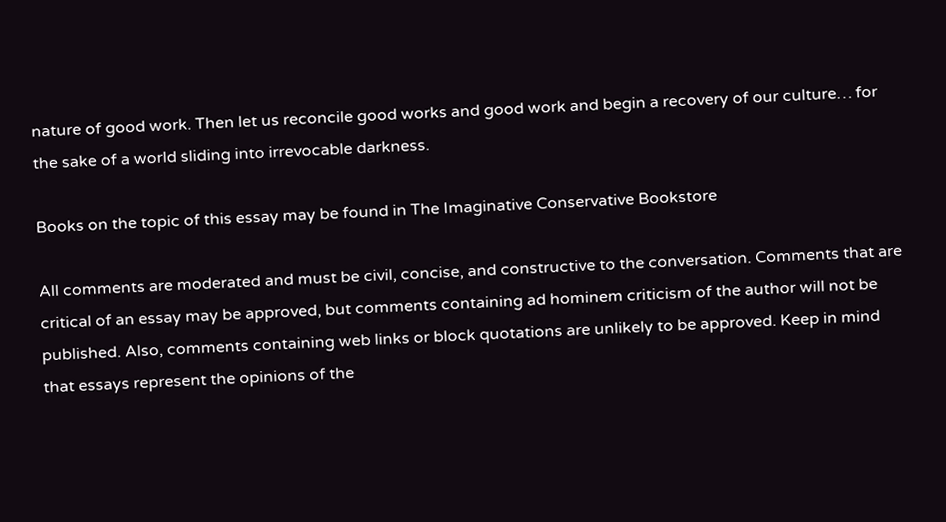nature of good work. Then let us reconcile good works and good work and begin a recovery of our culture… for the sake of a world sliding into irrevocable darkness.

Books on the topic of this essay may be found in The Imaginative Conservative Bookstore

All comments are moderated and must be civil, concise, and constructive to the conversation. Comments that are critical of an essay may be approved, but comments containing ad hominem criticism of the author will not be published. Also, comments containing web links or block quotations are unlikely to be approved. Keep in mind that essays represent the opinions of the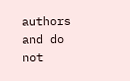authors and do not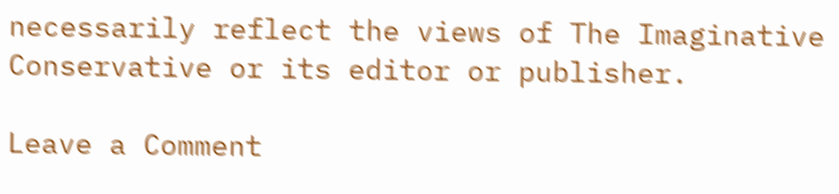necessarily reflect the views of The Imaginative Conservative or its editor or publisher.

Leave a Comment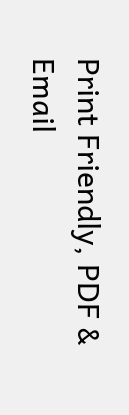Print Friendly, PDF & Email